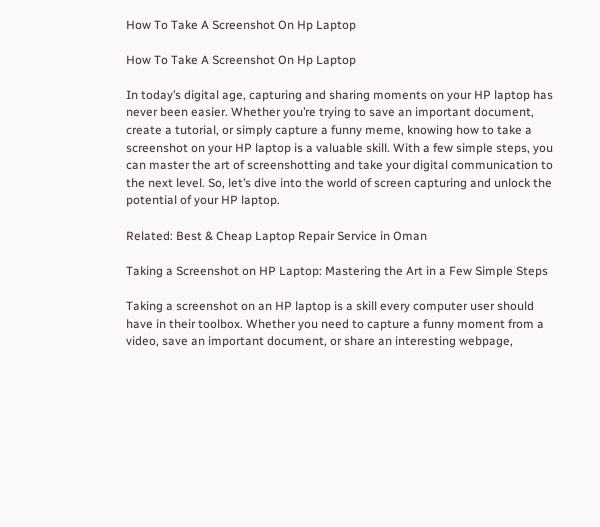How To Take A Screenshot On Hp Laptop

How To Take A Screenshot On Hp Laptop

In today’s digital age, capturing and sharing moments on your HP laptop has never been easier. Whether you’re trying to save an important document, create a tutorial, or simply capture a funny meme, knowing how to take a screenshot on your HP laptop is a valuable skill. With a few simple steps, you can master the art of screenshotting and take your digital communication to the next level. So, let’s dive into the world of screen capturing and unlock the potential of your HP laptop.

Related: Best & Cheap Laptop Repair Service in Oman

Taking a Screenshot on HP Laptop: Mastering the Art in a Few Simple Steps

Taking a screenshot on an HP laptop is a skill every computer user should have in their toolbox. Whether you need to capture a funny moment from a video, save an important document, or share an interesting webpage,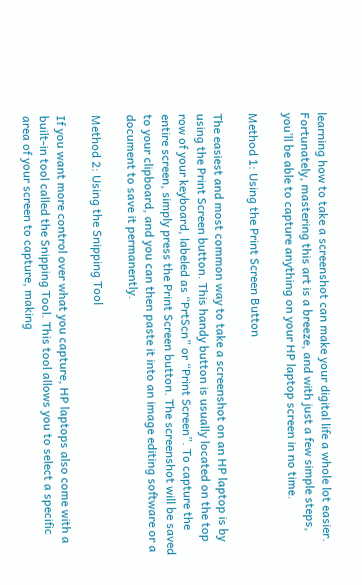learning how to take a screenshot can make your digital life a whole lot easier. Fortunately, mastering this art is a breeze, and with just a few simple steps, you’ll be able to capture anything on your HP laptop screen in no time.

Method 1: Using the Print Screen Button

The easiest and most common way to take a screenshot on an HP laptop is by using the Print Screen button. This handy button is usually located on the top row of your keyboard, labeled as “PrtScn” or “Print Screen”. To capture the entire screen, simply press the Print Screen button. The screenshot will be saved to your clipboard, and you can then paste it into an image editing software or a document to save it permanently.

Method 2: Using the Snipping Tool

If you want more control over what you capture, HP laptops also come with a built-in tool called the Snipping Tool. This tool allows you to select a specific area of your screen to capture, making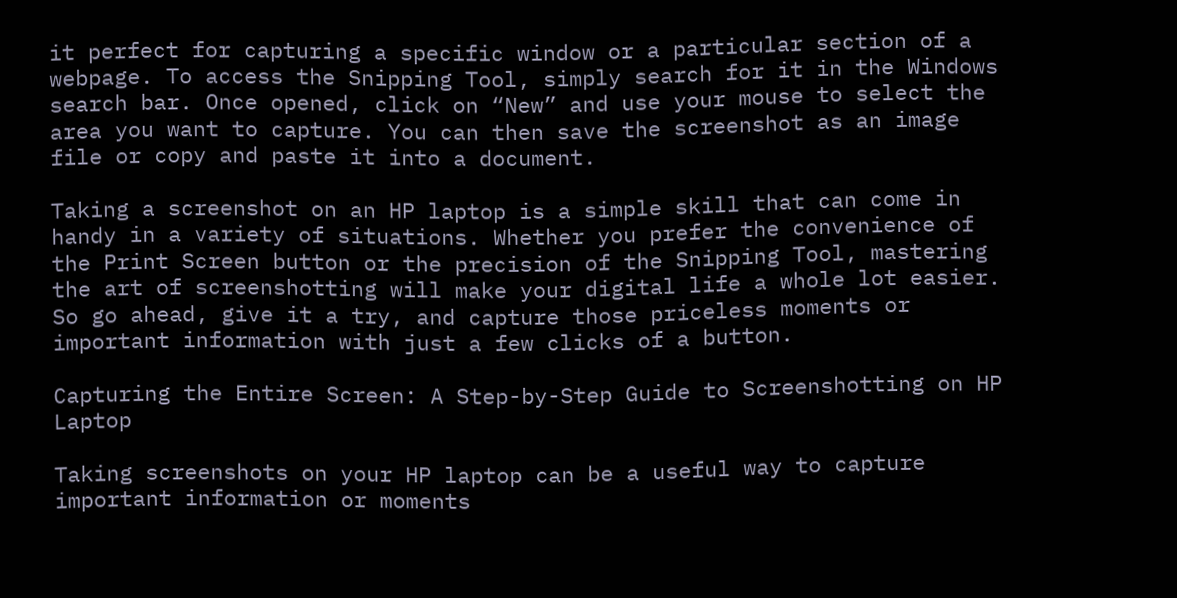it perfect for capturing a specific window or a particular section of a webpage. To access the Snipping Tool, simply search for it in the Windows search bar. Once opened, click on “New” and use your mouse to select the area you want to capture. You can then save the screenshot as an image file or copy and paste it into a document.

Taking a screenshot on an HP laptop is a simple skill that can come in handy in a variety of situations. Whether you prefer the convenience of the Print Screen button or the precision of the Snipping Tool, mastering the art of screenshotting will make your digital life a whole lot easier. So go ahead, give it a try, and capture those priceless moments or important information with just a few clicks of a button.

Capturing the Entire Screen: A Step-by-Step Guide to Screenshotting on HP Laptop

Taking screenshots on your HP laptop can be a useful way to capture important information or moments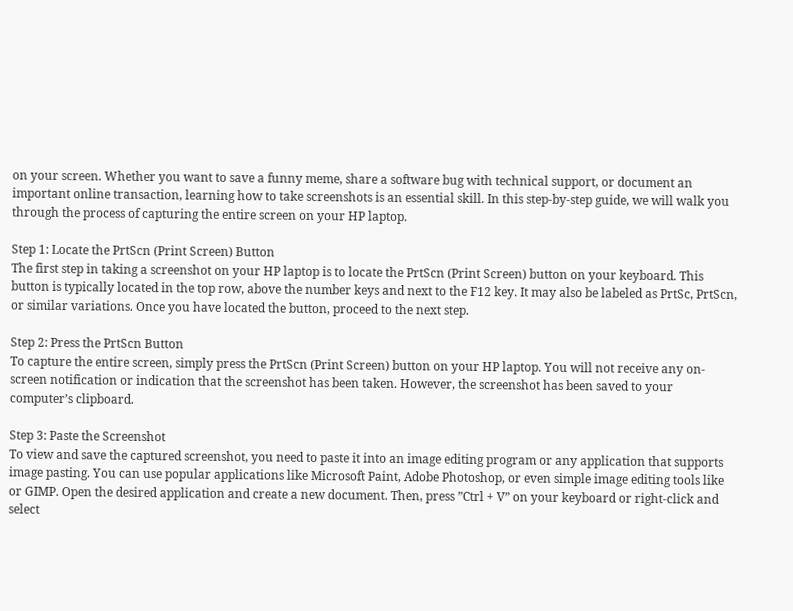on your screen. Whether you want to save a funny meme, share a software bug with technical support, or document an important online transaction, learning how to take screenshots is an essential skill. In this step-by-step guide, we will walk you through the process of capturing the entire screen on your HP laptop.

Step 1: Locate the PrtScn (Print Screen) Button
The first step in taking a screenshot on your HP laptop is to locate the PrtScn (Print Screen) button on your keyboard. This button is typically located in the top row, above the number keys and next to the F12 key. It may also be labeled as PrtSc, PrtScn, or similar variations. Once you have located the button, proceed to the next step.

Step 2: Press the PrtScn Button
To capture the entire screen, simply press the PrtScn (Print Screen) button on your HP laptop. You will not receive any on-screen notification or indication that the screenshot has been taken. However, the screenshot has been saved to your computer’s clipboard.

Step 3: Paste the Screenshot
To view and save the captured screenshot, you need to paste it into an image editing program or any application that supports image pasting. You can use popular applications like Microsoft Paint, Adobe Photoshop, or even simple image editing tools like or GIMP. Open the desired application and create a new document. Then, press ”Ctrl + V” on your keyboard or right-click and select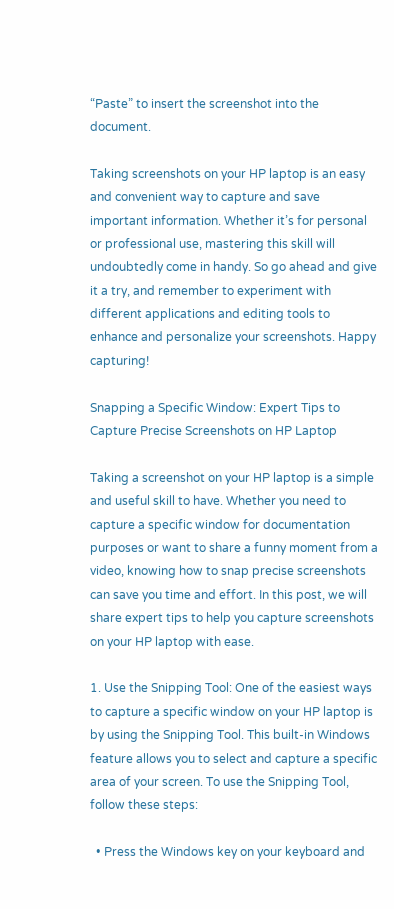“Paste” to insert the screenshot into the document.

Taking screenshots on your HP laptop is an easy and convenient way to capture and save important information. Whether it’s for personal or professional use, mastering this skill will undoubtedly come in handy. So go ahead and give it a try, and remember to experiment with different applications and editing tools to enhance and personalize your screenshots. Happy capturing!

Snapping a Specific Window: Expert Tips to Capture Precise Screenshots on HP Laptop

Taking a screenshot on your HP laptop is a simple and useful skill to have. Whether you need to capture a specific window for documentation purposes or want to share a funny moment from a video, knowing how to snap precise screenshots can save you time and effort. In this post, we will share expert tips to help you capture screenshots on your HP laptop with ease.

1. Use the Snipping Tool: One of the easiest ways to capture a specific window on your HP laptop is by using the Snipping Tool. This built-in Windows feature allows you to select and capture a specific area of your screen. To use the Snipping Tool, follow these steps:

  • Press the Windows key on your keyboard and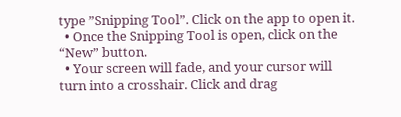type ”Snipping Tool”. Click on the app to open it.
  • Once the Snipping Tool is open, click on the “New” button.
  • Your screen will fade, and your cursor will turn into a crosshair. Click and drag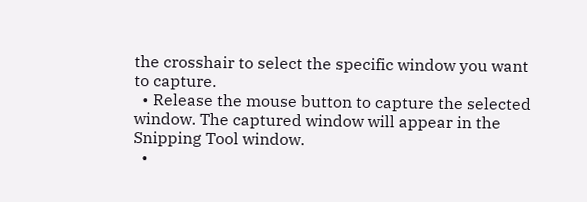the crosshair to select the specific window you want to capture.
  • Release the mouse button to capture the selected window. The captured window will appear in the Snipping Tool window.
  •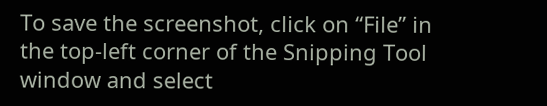To save the screenshot, click on “File” in the top-left corner of the Snipping Tool window and select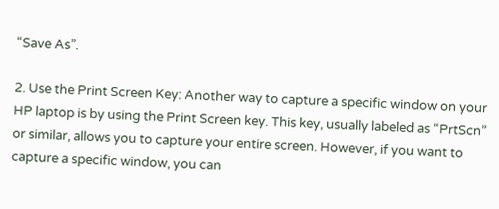“Save As”.

2. Use the Print Screen Key: Another way to capture a specific window on your HP laptop is by using the Print Screen key. This key, usually labeled as “PrtScn” or similar, allows you to capture your entire screen. However, if you want to capture a specific window, you can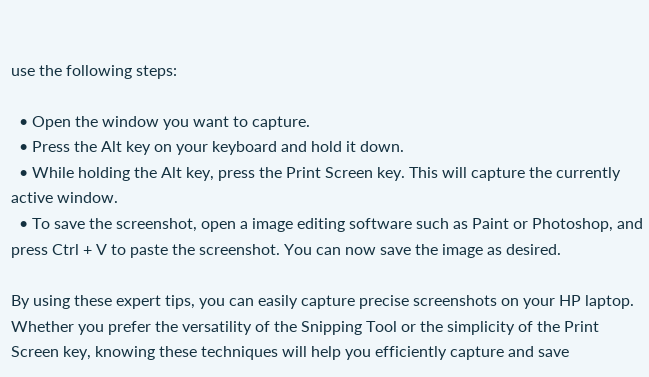use the following steps:

  • Open the window you want to capture.
  • Press the Alt key on your keyboard and hold it down.
  • While holding the Alt key, press the Print Screen key. This will capture the currently active window.
  • To save the screenshot, open a image editing software such as Paint or Photoshop, and press Ctrl + V to paste the screenshot. You can now save the image as desired.

By using these expert tips, you can easily capture precise screenshots on your HP laptop. Whether you prefer the versatility of the Snipping Tool or the simplicity of the Print Screen key, knowing these techniques will help you efficiently capture and save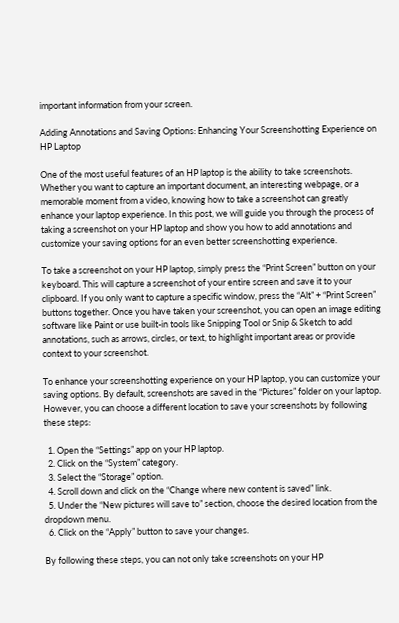important information from your screen.

Adding Annotations and Saving Options: Enhancing Your Screenshotting Experience on HP Laptop

One of the most useful features of an HP laptop is the ability to take screenshots. Whether you want to capture an important document, an interesting webpage, or a memorable moment from a video, knowing how to take a screenshot can greatly enhance your laptop experience. In this post, we will guide you through the process of taking a screenshot on your HP laptop and show you how to add annotations and customize your saving options for an even better screenshotting experience.

To take a screenshot on your HP laptop, simply press the “Print Screen” button on your keyboard. This will capture a screenshot of your entire screen and save it to your clipboard. If you only want to capture a specific window, press the “Alt” + “Print Screen” buttons together. Once you have taken your screenshot, you can open an image editing software like Paint or use built-in tools like Snipping Tool or Snip & Sketch to add annotations, such as arrows, circles, or text, to highlight important areas or provide context to your screenshot.

To enhance your screenshotting experience on your HP laptop, you can customize your saving options. By default, screenshots are saved in the “Pictures” folder on your laptop. However, you can choose a different location to save your screenshots by following these steps:

  1. Open the “Settings” app on your HP laptop.
  2. Click on the “System” category.
  3. Select the “Storage” option.
  4. Scroll down and click on the “Change where new content is saved” link.
  5. Under the “New pictures will save to” section, choose the desired location from the dropdown menu.
  6. Click on the “Apply” button to save your changes.

By following these steps, you can not only take screenshots on your HP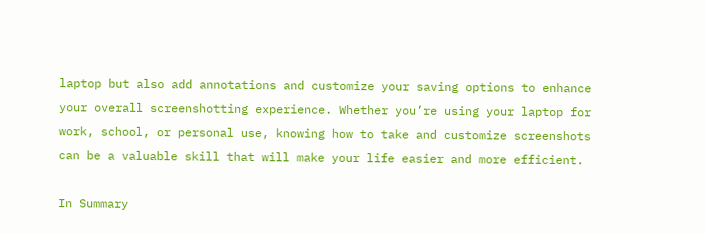laptop but also add annotations and customize your saving options to enhance your overall screenshotting experience. Whether you’re using your laptop for work, school, or personal use, knowing how to take and customize screenshots can be a valuable skill that will make your life easier and more efficient.

In Summary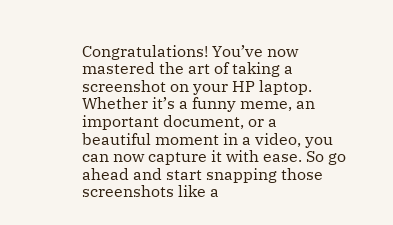Congratulations! You’ve now mastered the art of taking a screenshot on your HP laptop. Whether it’s a funny meme, an important document, or a beautiful moment in a video, you can now capture it with ease. So go ahead and start snapping those screenshots like a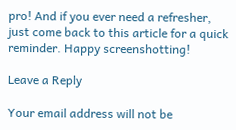pro! And if you ever need a refresher, just come back to this article for a quick reminder. Happy screenshotting!

Leave a Reply

Your email address will not be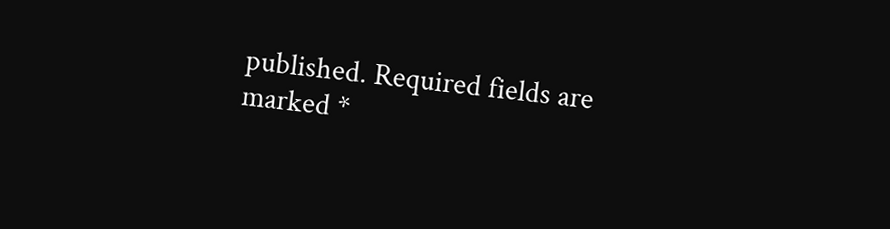published. Required fields are marked *